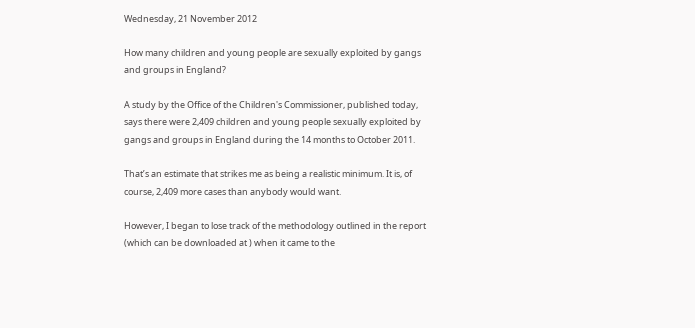Wednesday, 21 November 2012

How many children and young people are sexually exploited by gangs and groups in England?

A study by the Office of the Children's Commissioner, published today, says there were 2,409 children and young people sexually exploited by gangs and groups in England during the 14 months to October 2011.

That’s an estimate that strikes me as being a realistic minimum. It is, of course, 2,409 more cases than anybody would want.

However, I began to lose track of the methodology outlined in the report (which can be downloaded at ) when it came to the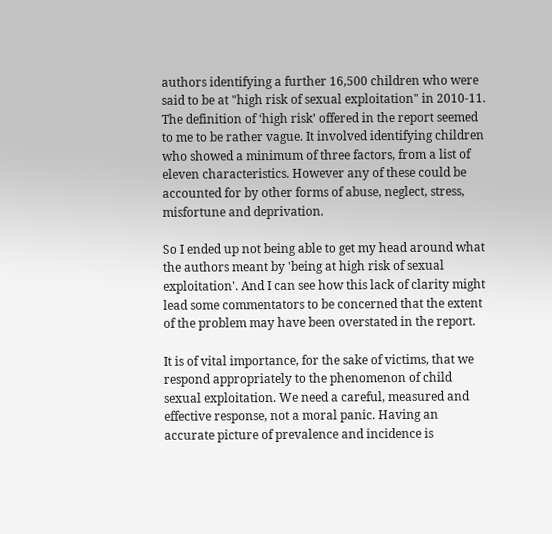authors identifying a further 16,500 children who were said to be at "high risk of sexual exploitation" in 2010-11. The definition of ‘high risk’ offered in the report seemed to me to be rather vague. It involved identifying children who showed a minimum of three factors, from a list of eleven characteristics. However any of these could be accounted for by other forms of abuse, neglect, stress, misfortune and deprivation.

So I ended up not being able to get my head around what the authors meant by 'being at high risk of sexual exploitation'. And I can see how this lack of clarity might lead some commentators to be concerned that the extent of the problem may have been overstated in the report.

It is of vital importance, for the sake of victims, that we respond appropriately to the phenomenon of child sexual exploitation. We need a careful, measured and effective response, not a moral panic. Having an accurate picture of prevalence and incidence is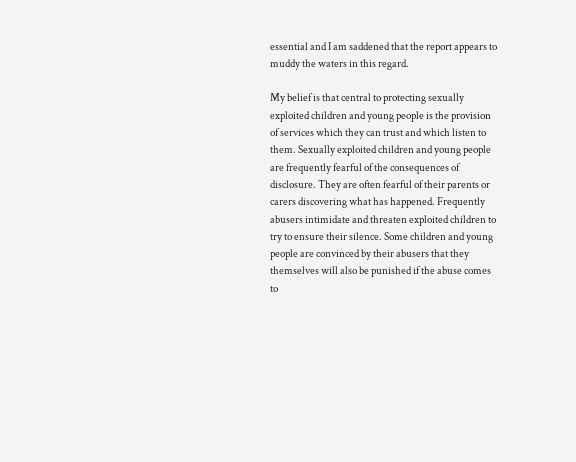essential and I am saddened that the report appears to muddy the waters in this regard.

My belief is that central to protecting sexually exploited children and young people is the provision of services which they can trust and which listen to them. Sexually exploited children and young people are frequently fearful of the consequences of disclosure. They are often fearful of their parents or carers discovering what has happened. Frequently abusers intimidate and threaten exploited children to try to ensure their silence. Some children and young people are convinced by their abusers that they themselves will also be punished if the abuse comes to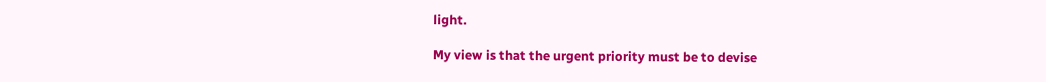light.

My view is that the urgent priority must be to devise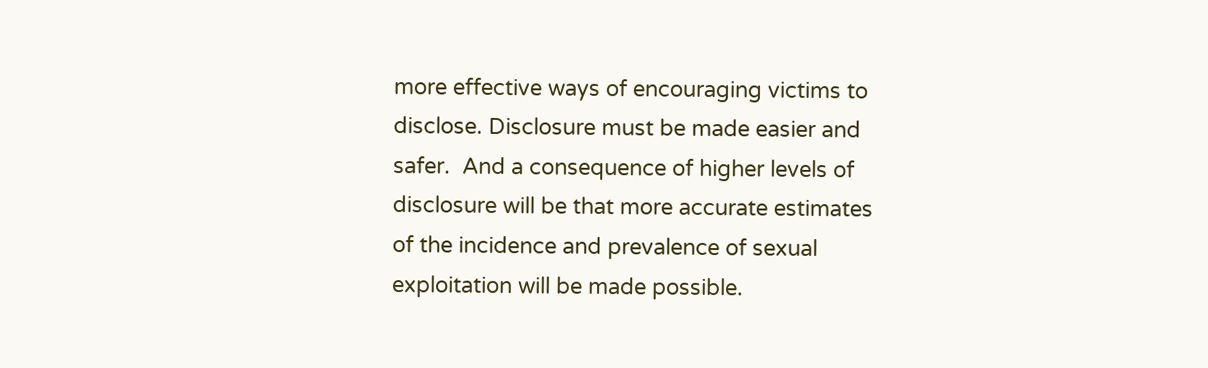more effective ways of encouraging victims to disclose. Disclosure must be made easier and safer.  And a consequence of higher levels of disclosure will be that more accurate estimates of the incidence and prevalence of sexual exploitation will be made possible.